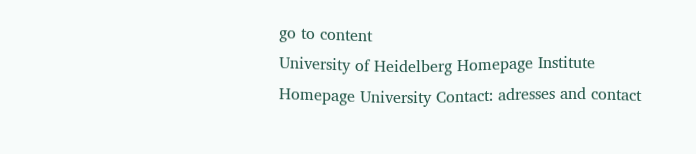go to content
University of Heidelberg Homepage Institute
Homepage University Contact: adresses and contact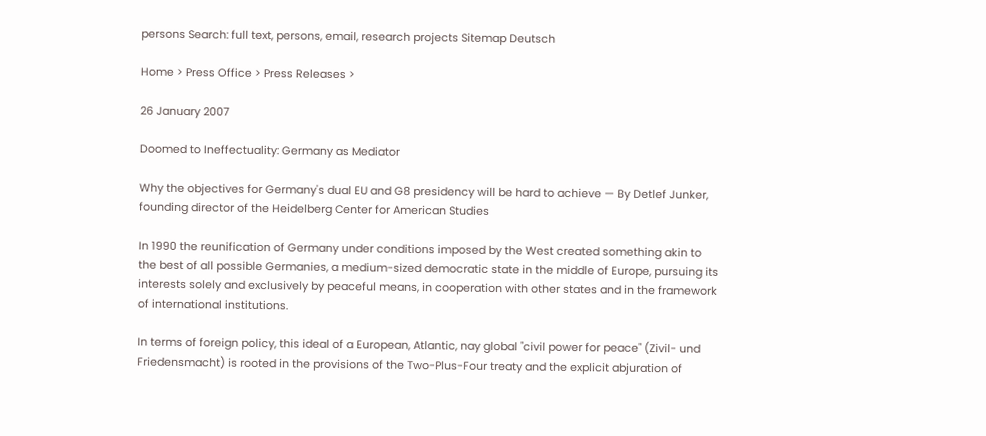persons Search: full text, persons, email, research projects Sitemap Deutsch

Home > Press Office > Press Releases >

26 January 2007

Doomed to Ineffectuality: Germany as Mediator

Why the objectives for Germany's dual EU and G8 presidency will be hard to achieve — By Detlef Junker, founding director of the Heidelberg Center for American Studies

In 1990 the reunification of Germany under conditions imposed by the West created something akin to the best of all possible Germanies, a medium-sized democratic state in the middle of Europe, pursuing its interests solely and exclusively by peaceful means, in cooperation with other states and in the framework of international institutions.

In terms of foreign policy, this ideal of a European, Atlantic, nay global "civil power for peace" (Zivil- und Friedensmacht) is rooted in the provisions of the Two-Plus-Four treaty and the explicit abjuration of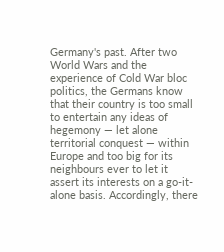Germany's past. After two World Wars and the experience of Cold War bloc politics, the Germans know that their country is too small to entertain any ideas of hegemony — let alone territorial conquest — within Europe and too big for its neighbours ever to let it assert its interests on a go-it-alone basis. Accordingly, there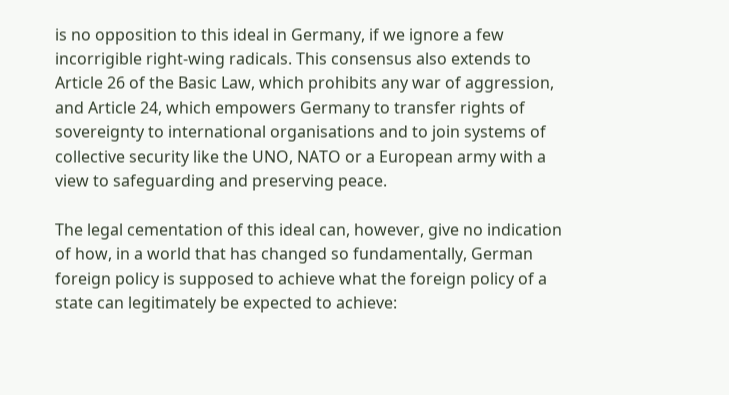is no opposition to this ideal in Germany, if we ignore a few incorrigible right-wing radicals. This consensus also extends to Article 26 of the Basic Law, which prohibits any war of aggression, and Article 24, which empowers Germany to transfer rights of sovereignty to international organisations and to join systems of collective security like the UNO, NATO or a European army with a view to safeguarding and preserving peace.

The legal cementation of this ideal can, however, give no indication of how, in a world that has changed so fundamentally, German foreign policy is supposed to achieve what the foreign policy of a state can legitimately be expected to achieve: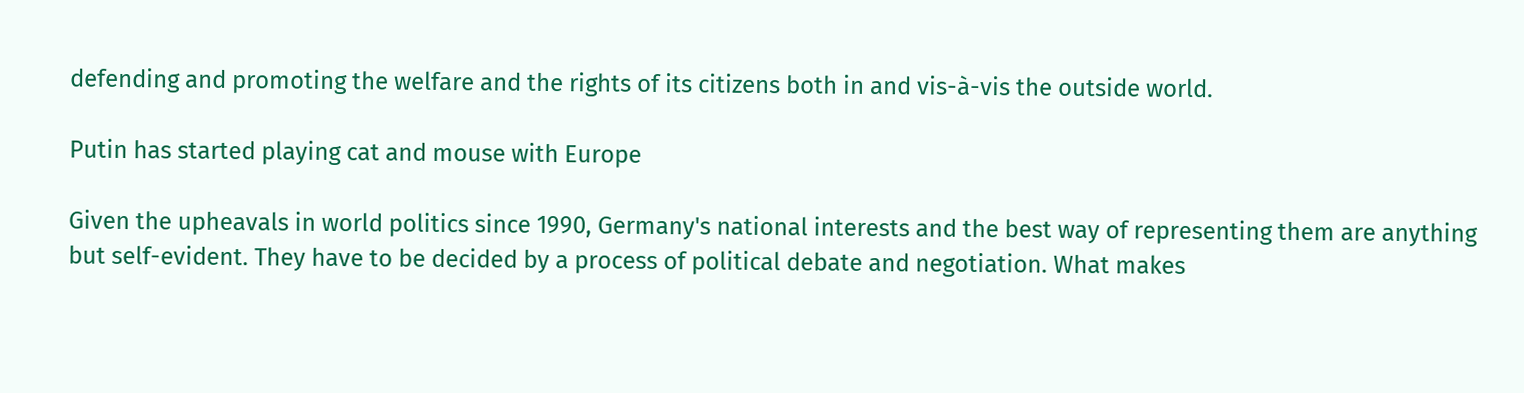defending and promoting the welfare and the rights of its citizens both in and vis-à-vis the outside world.

Putin has started playing cat and mouse with Europe

Given the upheavals in world politics since 1990, Germany's national interests and the best way of representing them are anything but self-evident. They have to be decided by a process of political debate and negotiation. What makes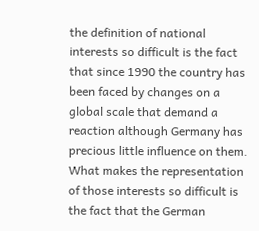the definition of national interests so difficult is the fact that since 1990 the country has been faced by changes on a global scale that demand a reaction although Germany has precious little influence on them. What makes the representation of those interests so difficult is the fact that the German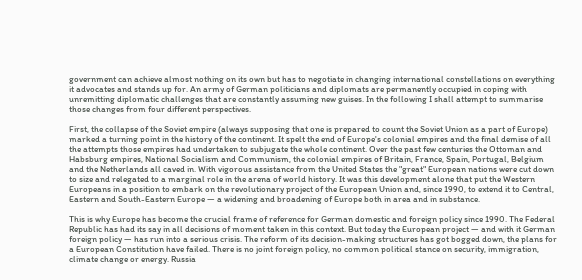government can achieve almost nothing on its own but has to negotiate in changing international constellations on everything it advocates and stands up for. An army of German politicians and diplomats are permanently occupied in coping with unremitting diplomatic challenges that are constantly assuming new guises. In the following I shall attempt to summarise those changes from four different perspectives.

First, the collapse of the Soviet empire (always supposing that one is prepared to count the Soviet Union as a part of Europe) marked a turning point in the history of the continent. It spelt the end of Europe's colonial empires and the final demise of all the attempts those empires had undertaken to subjugate the whole continent. Over the past few centuries the Ottoman and Habsburg empires, National Socialism and Communism, the colonial empires of Britain, France, Spain, Portugal, Belgium and the Netherlands all caved in. With vigorous assistance from the United States the "great" European nations were cut down to size and relegated to a marginal role in the arena of world history. It was this development alone that put the Western Europeans in a position to embark on the revolutionary project of the European Union and, since 1990, to extend it to Central, Eastern and South-Eastern Europe — a widening and broadening of Europe both in area and in substance.

This is why Europe has become the crucial frame of reference for German domestic and foreign policy since 1990. The Federal Republic has had its say in all decisions of moment taken in this context. But today the European project — and with it German foreign policy — has run into a serious crisis. The reform of its decision-making structures has got bogged down, the plans for a European Constitution have failed. There is no joint foreign policy, no common political stance on security, immigration, climate change or energy. Russia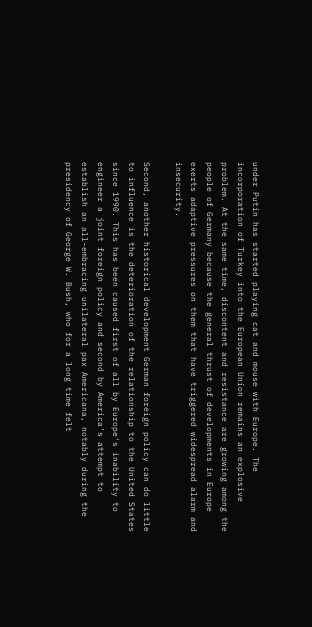under Putin has started playing cat and mouse with Europe. The incorporation of Turkey into the European Union remains an explosive problem. At the same time, discontent and resistance are growing among the people of Germany because the general thrust of developments in Europe exerts adaptive pressures on them that have triggered widespread alarm and insecurity.

Second, another historical development German foreign policy can do little to influence is the deterioration of the relationship to the United States since 1990. This has been caused first of all by Europe's inability to engineer a joint foreign policy and second by America's attempt to establish an all-embracing unilateral pax Americana, notably during the presidency of George W. Bush, who for a long time felt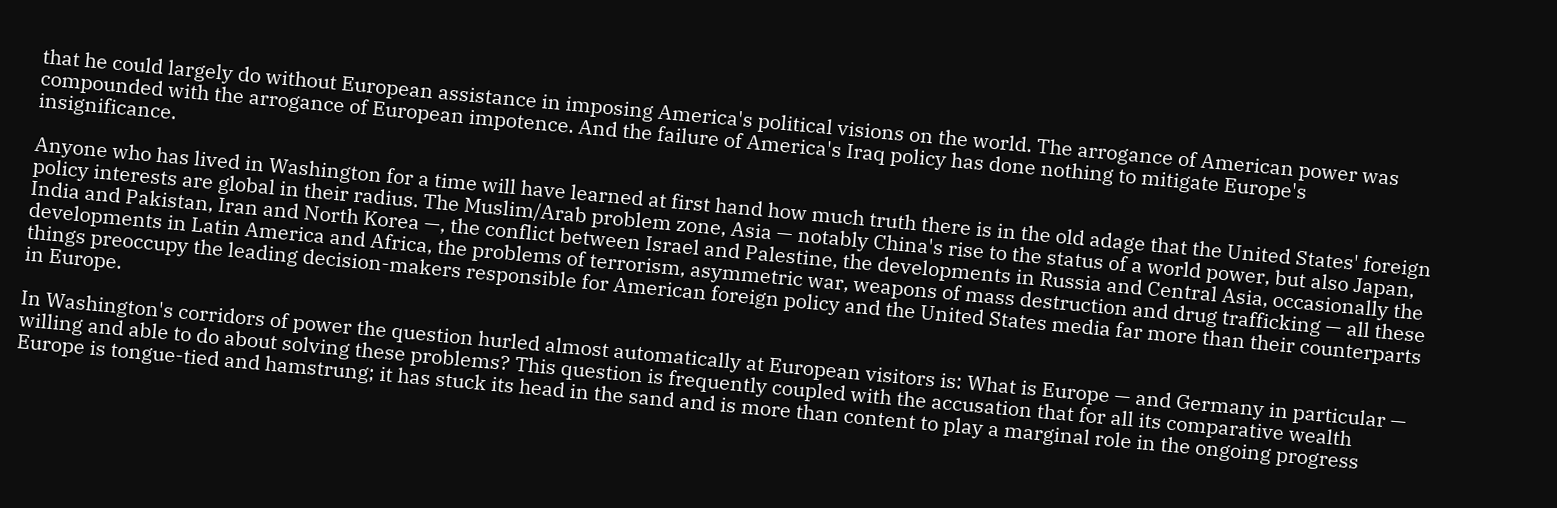that he could largely do without European assistance in imposing America's political visions on the world. The arrogance of American power was compounded with the arrogance of European impotence. And the failure of America's Iraq policy has done nothing to mitigate Europe's insignificance.

Anyone who has lived in Washington for a time will have learned at first hand how much truth there is in the old adage that the United States' foreign policy interests are global in their radius. The Muslim/Arab problem zone, Asia — notably China's rise to the status of a world power, but also Japan, India and Pakistan, Iran and North Korea —, the conflict between Israel and Palestine, the developments in Russia and Central Asia, occasionally the developments in Latin America and Africa, the problems of terrorism, asymmetric war, weapons of mass destruction and drug trafficking — all these things preoccupy the leading decision-makers responsible for American foreign policy and the United States media far more than their counterparts in Europe.

In Washington's corridors of power the question hurled almost automatically at European visitors is: What is Europe — and Germany in particular — willing and able to do about solving these problems? This question is frequently coupled with the accusation that for all its comparative wealth Europe is tongue-tied and hamstrung; it has stuck its head in the sand and is more than content to play a marginal role in the ongoing progress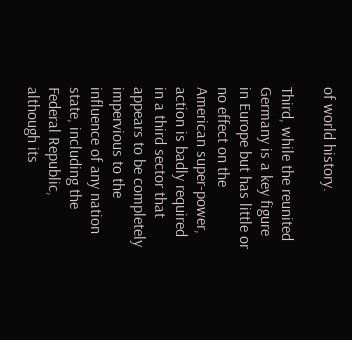of world history.

Third, while the reunited Germany is a key figure in Europe but has little or no effect on the American super-power, action is badly required in a third sector that appears to be completely impervious to the influence of any nation state, including the Federal Republic, although its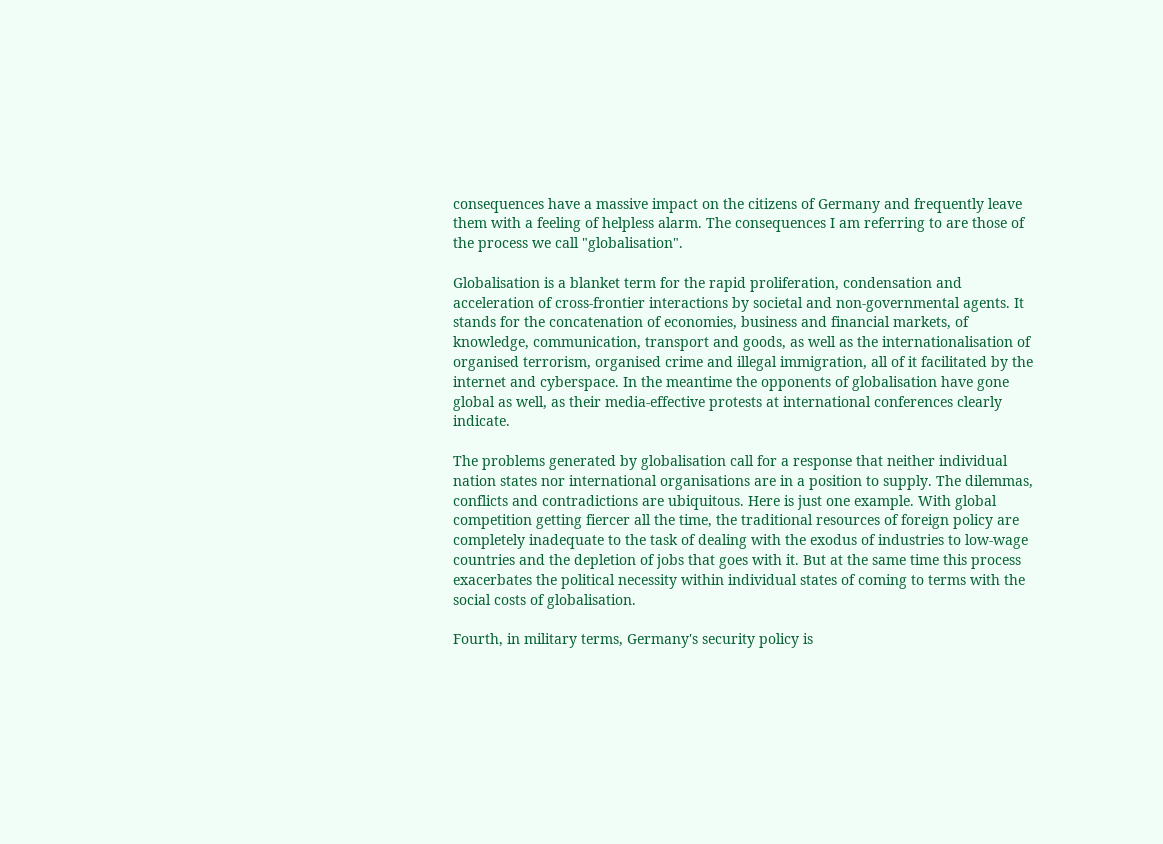consequences have a massive impact on the citizens of Germany and frequently leave them with a feeling of helpless alarm. The consequences I am referring to are those of the process we call "globalisation".

Globalisation is a blanket term for the rapid proliferation, condensation and acceleration of cross-frontier interactions by societal and non-governmental agents. It stands for the concatenation of economies, business and financial markets, of knowledge, communication, transport and goods, as well as the internationalisation of organised terrorism, organised crime and illegal immigration, all of it facilitated by the internet and cyberspace. In the meantime the opponents of globalisation have gone global as well, as their media-effective protests at international conferences clearly indicate.

The problems generated by globalisation call for a response that neither individual nation states nor international organisations are in a position to supply. The dilemmas, conflicts and contradictions are ubiquitous. Here is just one example. With global competition getting fiercer all the time, the traditional resources of foreign policy are completely inadequate to the task of dealing with the exodus of industries to low-wage countries and the depletion of jobs that goes with it. But at the same time this process exacerbates the political necessity within individual states of coming to terms with the social costs of globalisation.

Fourth, in military terms, Germany's security policy is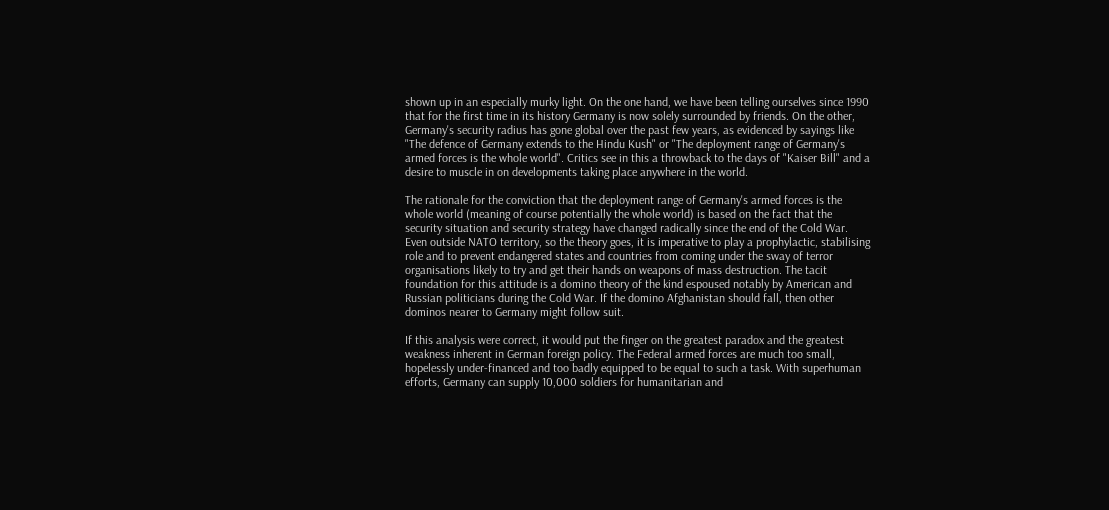shown up in an especially murky light. On the one hand, we have been telling ourselves since 1990 that for the first time in its history Germany is now solely surrounded by friends. On the other, Germany's security radius has gone global over the past few years, as evidenced by sayings like "The defence of Germany extends to the Hindu Kush" or "The deployment range of Germany's armed forces is the whole world". Critics see in this a throwback to the days of "Kaiser Bill" and a desire to muscle in on developments taking place anywhere in the world.

The rationale for the conviction that the deployment range of Germany's armed forces is the whole world (meaning of course potentially the whole world) is based on the fact that the security situation and security strategy have changed radically since the end of the Cold War. Even outside NATO territory, so the theory goes, it is imperative to play a prophylactic, stabilising role and to prevent endangered states and countries from coming under the sway of terror organisations likely to try and get their hands on weapons of mass destruction. The tacit foundation for this attitude is a domino theory of the kind espoused notably by American and Russian politicians during the Cold War. If the domino Afghanistan should fall, then other dominos nearer to Germany might follow suit.

If this analysis were correct, it would put the finger on the greatest paradox and the greatest weakness inherent in German foreign policy. The Federal armed forces are much too small, hopelessly under-financed and too badly equipped to be equal to such a task. With superhuman efforts, Germany can supply 10,000 soldiers for humanitarian and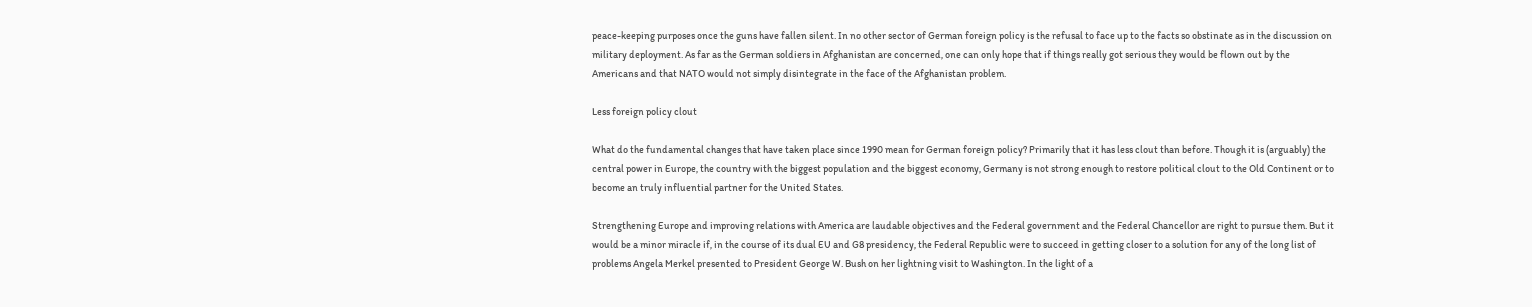peace-keeping purposes once the guns have fallen silent. In no other sector of German foreign policy is the refusal to face up to the facts so obstinate as in the discussion on military deployment. As far as the German soldiers in Afghanistan are concerned, one can only hope that if things really got serious they would be flown out by the Americans and that NATO would not simply disintegrate in the face of the Afghanistan problem.

Less foreign policy clout

What do the fundamental changes that have taken place since 1990 mean for German foreign policy? Primarily that it has less clout than before. Though it is (arguably) the central power in Europe, the country with the biggest population and the biggest economy, Germany is not strong enough to restore political clout to the Old Continent or to become an truly influential partner for the United States.

Strengthening Europe and improving relations with America are laudable objectives and the Federal government and the Federal Chancellor are right to pursue them. But it would be a minor miracle if, in the course of its dual EU and G8 presidency, the Federal Republic were to succeed in getting closer to a solution for any of the long list of problems Angela Merkel presented to President George W. Bush on her lightning visit to Washington. In the light of a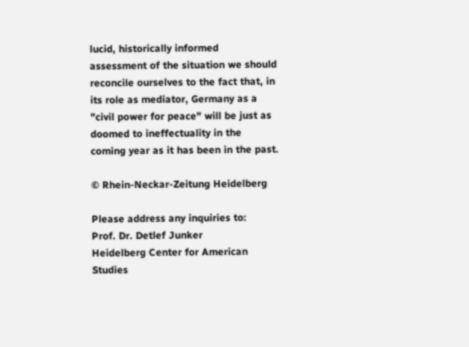lucid, historically informed assessment of the situation we should reconcile ourselves to the fact that, in its role as mediator, Germany as a "civil power for peace" will be just as doomed to ineffectuality in the coming year as it has been in the past.

© Rhein-Neckar-Zeitung Heidelberg

Please address any inquiries to:
Prof. Dr. Detlef Junker
Heidelberg Center for American Studies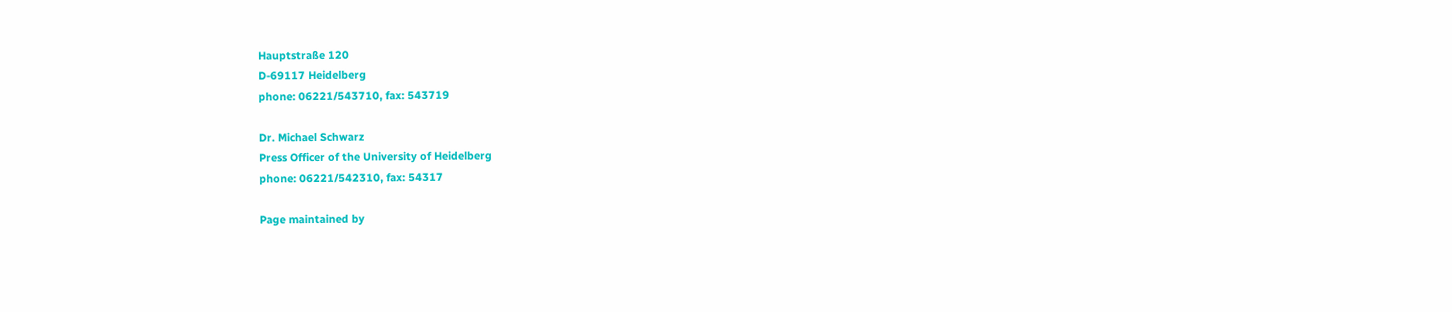Hauptstraße 120
D-69117 Heidelberg
phone: 06221/543710, fax: 543719

Dr. Michael Schwarz
Press Officer of the University of Heidelberg
phone: 06221/542310, fax: 54317

Page maintained by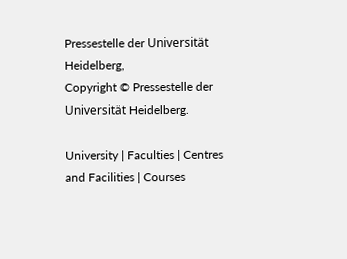Pressestelle der Universität Heidelberg,
Copyright © Pressestelle der Universität Heidelberg.

University | Faculties | Centres and Facilities | Courses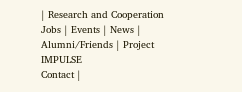| Research and Cooperation
Jobs | Events | News | Alumni/Friends | Project IMPULSE
Contact |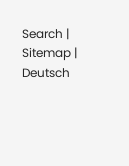Search | Sitemap | Deutsch